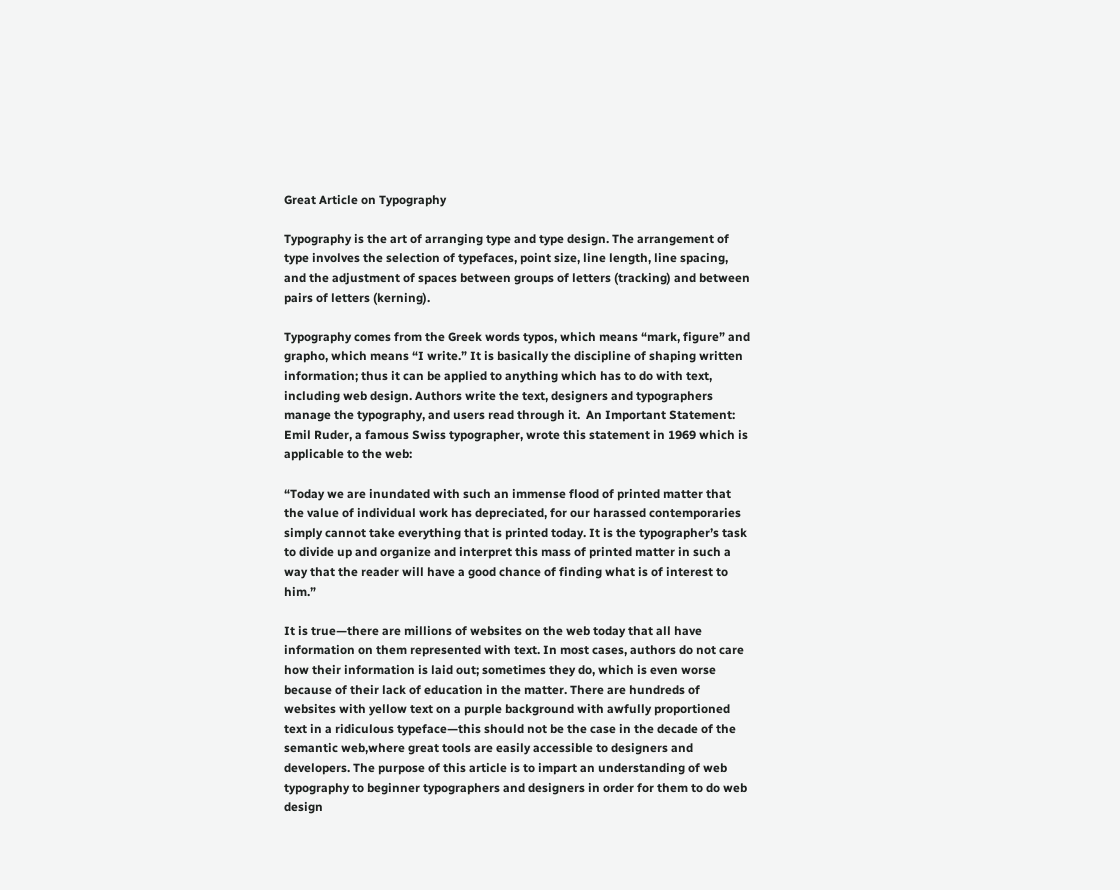Great Article on Typography

Typography is the art of arranging type and type design. The arrangement of type involves the selection of typefaces, point size, line length, line spacing, and the adjustment of spaces between groups of letters (tracking) and between pairs of letters (kerning).

Typography comes from the Greek words typos, which means “mark, figure” and grapho, which means “I write.” It is basically the discipline of shaping written information; thus it can be applied to anything which has to do with text, including web design. Authors write the text, designers and typographers manage the typography, and users read through it.  An Important Statement: Emil Ruder, a famous Swiss typographer, wrote this statement in 1969 which is applicable to the web:

“Today we are inundated with such an immense flood of printed matter that the value of individual work has depreciated, for our harassed contemporaries simply cannot take everything that is printed today. It is the typographer’s task to divide up and organize and interpret this mass of printed matter in such a way that the reader will have a good chance of finding what is of interest to him.”

It is true—there are millions of websites on the web today that all have information on them represented with text. In most cases, authors do not care how their information is laid out; sometimes they do, which is even worse because of their lack of education in the matter. There are hundreds of websites with yellow text on a purple background with awfully proportioned text in a ridiculous typeface—this should not be the case in the decade of the semantic web,where great tools are easily accessible to designers and developers. The purpose of this article is to impart an understanding of web typography to beginner typographers and designers in order for them to do web design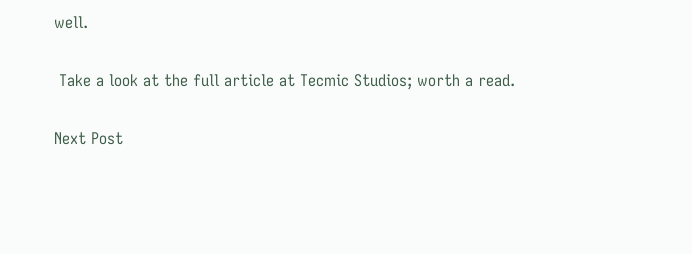well.

 Take a look at the full article at Tecmic Studios; worth a read.

Next Post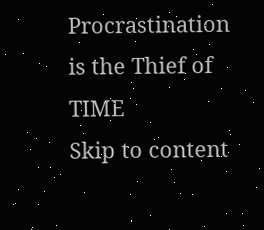Procrastination is the Thief of TIME
Skip to content